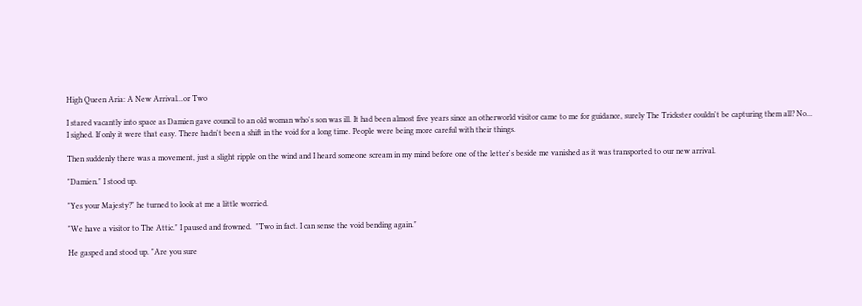High Queen Aria: A New Arrival...or Two

I stared vacantly into space as Damien gave council to an old woman who's son was ill. It had been almost five years since an otherworld visitor came to me for guidance, surely The Trickster couldn't be capturing them all? No... I sighed. If only it were that easy. There hadn't been a shift in the void for a long time. People were being more careful with their things.

Then suddenly there was a movement, just a slight ripple on the wind and I heard someone scream in my mind before one of the letter's beside me vanished as it was transported to our new arrival.

"Damien." I stood up.

"Yes your Majesty?" he turned to look at me a little worried.

"We have a visitor to The Attic." I paused and frowned.  "Two in fact. I can sense the void bending again."

He gasped and stood up. "Are you sure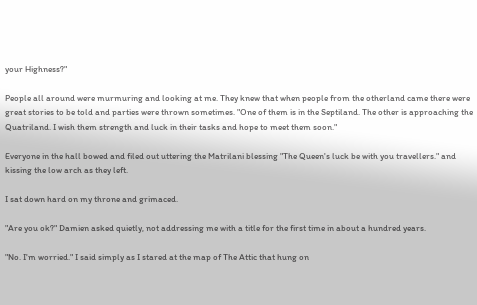your Highness?"

People all around were murmuring and looking at me. They knew that when people from the otherland came there were great stories to be told and parties were thrown sometimes. "One of them is in the Septiland. The other is approaching the Quatriland. I wish them strength and luck in their tasks and hope to meet them soon."

Everyone in the hall bowed and filed out uttering the Matrilani blessing "The Queen's luck be with you travellers." and kissing the low arch as they left.

I sat down hard on my throne and grimaced.

"Are you ok?" Damien asked quietly, not addressing me with a title for the first time in about a hundred years.

"No. I'm worried." I said simply as I stared at the map of The Attic that hung on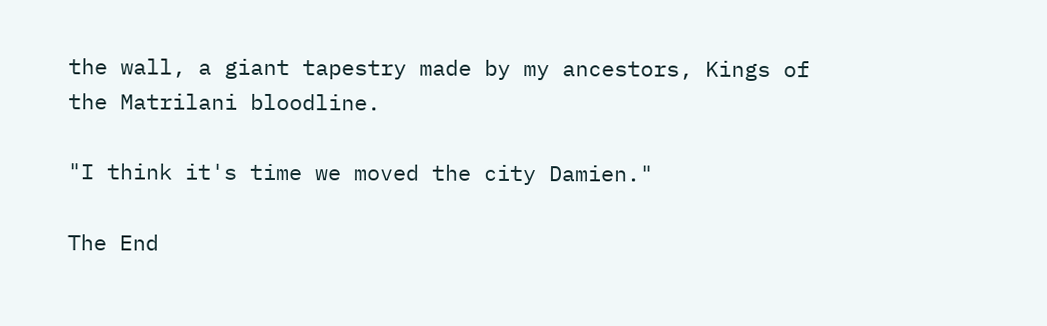the wall, a giant tapestry made by my ancestors, Kings of the Matrilani bloodline.

"I think it's time we moved the city Damien."

The End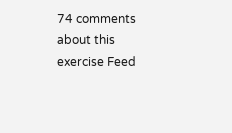74 comments about this exercise Feed